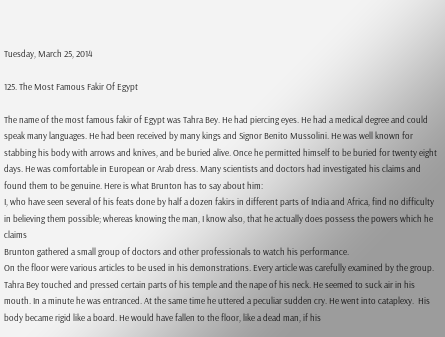Tuesday, March 25, 2014

125. The Most Famous Fakir Of Egypt

The name of the most famous fakir of Egypt was Tahra Bey. He had piercing eyes. He had a medical degree and could speak many languages. He had been received by many kings and Signor Benito Mussolini. He was well known for stabbing his body with arrows and knives, and be buried alive. Once he permitted himself to be buried for twenty eight days. He was comfortable in European or Arab dress. Many scientists and doctors had investigated his claims and found them to be genuine. Here is what Brunton has to say about him:
I, who have seen several of his feats done by half a dozen fakirs in different parts of India and Africa, find no difficulty in believing them possible; whereas knowing the man, I know also, that he actually does possess the powers which he claims
Brunton gathered a small group of doctors and other professionals to watch his performance.
On the floor were various articles to be used in his demonstrations. Every article was carefully examined by the group.
Tahra Bey touched and pressed certain parts of his temple and the nape of his neck. He seemed to suck air in his mouth. In a minute he was entranced. At the same time he uttered a peculiar sudden cry. He went into cataplexy.  His body became rigid like a board. He would have fallen to the floor, like a dead man, if his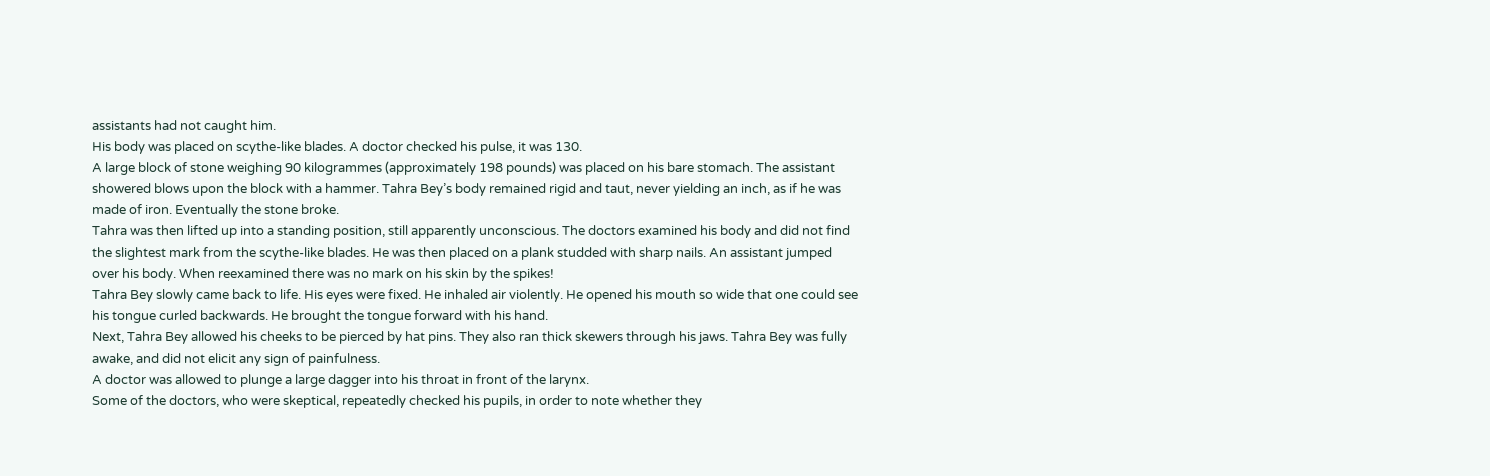assistants had not caught him.
His body was placed on scythe-like blades. A doctor checked his pulse, it was 130.
A large block of stone weighing 90 kilogrammes (approximately 198 pounds) was placed on his bare stomach. The assistant showered blows upon the block with a hammer. Tahra Bey’s body remained rigid and taut, never yielding an inch, as if he was made of iron. Eventually the stone broke.
Tahra was then lifted up into a standing position, still apparently unconscious. The doctors examined his body and did not find the slightest mark from the scythe-like blades. He was then placed on a plank studded with sharp nails. An assistant jumped over his body. When reexamined there was no mark on his skin by the spikes!
Tahra Bey slowly came back to life. His eyes were fixed. He inhaled air violently. He opened his mouth so wide that one could see his tongue curled backwards. He brought the tongue forward with his hand.
Next, Tahra Bey allowed his cheeks to be pierced by hat pins. They also ran thick skewers through his jaws. Tahra Bey was fully awake, and did not elicit any sign of painfulness.
A doctor was allowed to plunge a large dagger into his throat in front of the larynx.
Some of the doctors, who were skeptical, repeatedly checked his pupils, in order to note whether they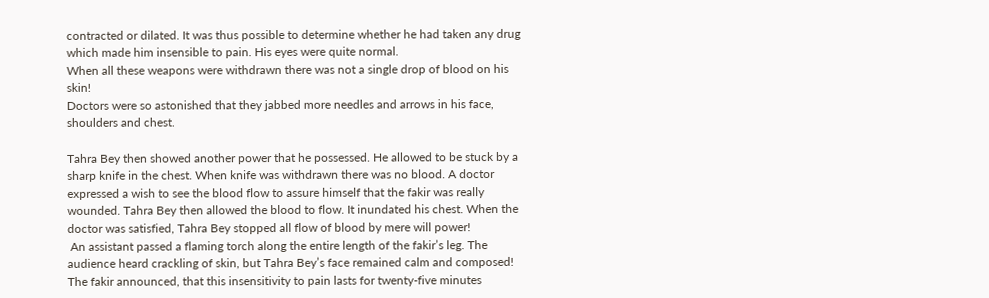contracted or dilated. It was thus possible to determine whether he had taken any drug which made him insensible to pain. His eyes were quite normal.
When all these weapons were withdrawn there was not a single drop of blood on his skin!
Doctors were so astonished that they jabbed more needles and arrows in his face, shoulders and chest.

Tahra Bey then showed another power that he possessed. He allowed to be stuck by a sharp knife in the chest. When knife was withdrawn there was no blood. A doctor expressed a wish to see the blood flow to assure himself that the fakir was really wounded. Tahra Bey then allowed the blood to flow. It inundated his chest. When the doctor was satisfied, Tahra Bey stopped all flow of blood by mere will power!
 An assistant passed a flaming torch along the entire length of the fakir’s leg. The audience heard crackling of skin, but Tahra Bey’s face remained calm and composed!
The fakir announced, that this insensitivity to pain lasts for twenty-five minutes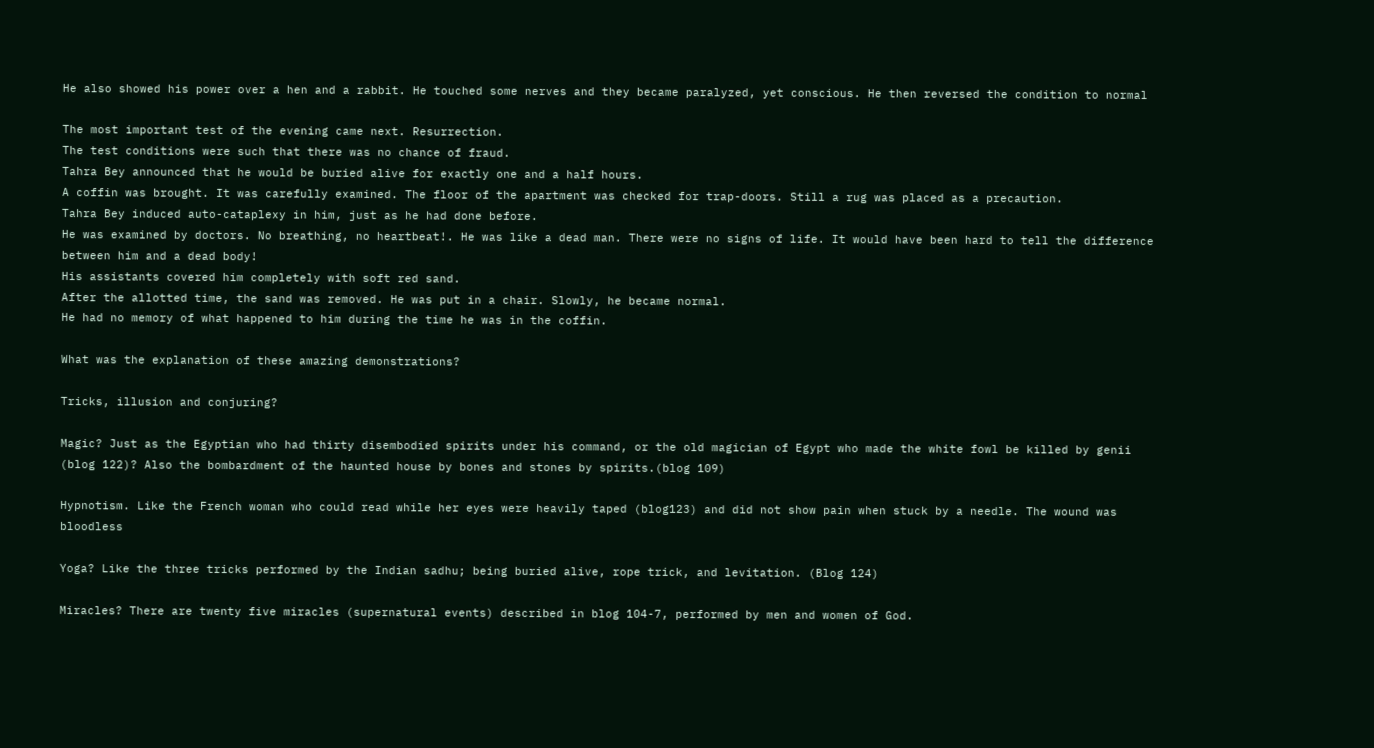He also showed his power over a hen and a rabbit. He touched some nerves and they became paralyzed, yet conscious. He then reversed the condition to normal

The most important test of the evening came next. Resurrection.
The test conditions were such that there was no chance of fraud.
Tahra Bey announced that he would be buried alive for exactly one and a half hours.
A coffin was brought. It was carefully examined. The floor of the apartment was checked for trap-doors. Still a rug was placed as a precaution.
Tahra Bey induced auto-cataplexy in him, just as he had done before.
He was examined by doctors. No breathing, no heartbeat!. He was like a dead man. There were no signs of life. It would have been hard to tell the difference between him and a dead body!
His assistants covered him completely with soft red sand.
After the allotted time, the sand was removed. He was put in a chair. Slowly, he became normal.
He had no memory of what happened to him during the time he was in the coffin.

What was the explanation of these amazing demonstrations?

Tricks, illusion and conjuring?

Magic? Just as the Egyptian who had thirty disembodied spirits under his command, or the old magician of Egypt who made the white fowl be killed by genii (blog 122)? Also the bombardment of the haunted house by bones and stones by spirits.(blog 109)

Hypnotism. Like the French woman who could read while her eyes were heavily taped (blog123) and did not show pain when stuck by a needle. The wound was bloodless

Yoga? Like the three tricks performed by the Indian sadhu; being buried alive, rope trick, and levitation. (Blog 124)

Miracles? There are twenty five miracles (supernatural events) described in blog 104-7, performed by men and women of God.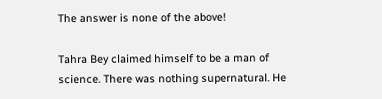The answer is none of the above!

Tahra Bey claimed himself to be a man of science. There was nothing supernatural. He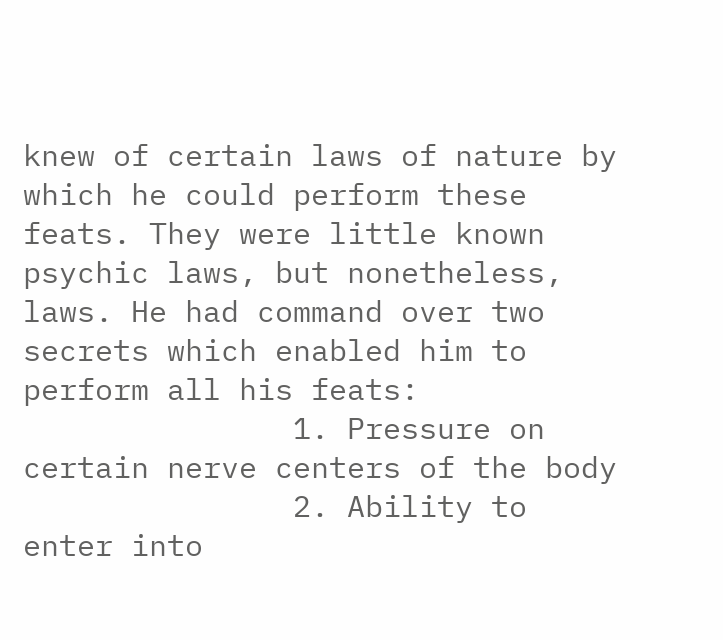knew of certain laws of nature by which he could perform these feats. They were little known psychic laws, but nonetheless, laws. He had command over two secrets which enabled him to perform all his feats:
               1. Pressure on certain nerve centers of the body
               2. Ability to enter into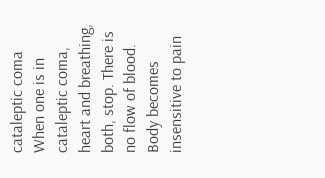cataleptic coma
When one is in cataleptic coma, heart and breathing, both, stop. There is no flow of blood. Body becomes insensitive to pain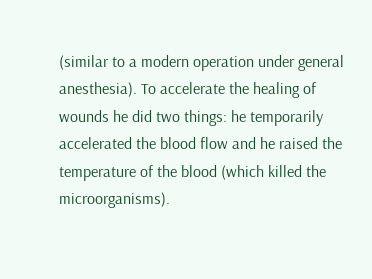(similar to a modern operation under general anesthesia). To accelerate the healing of wounds he did two things: he temporarily accelerated the blood flow and he raised the temperature of the blood (which killed the microorganisms).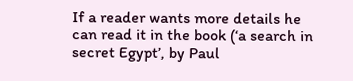If a reader wants more details he can read it in the book (‘a search in secret Egypt’, by Paul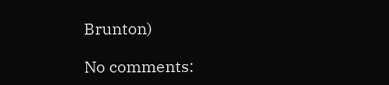Brunton)

No comments: